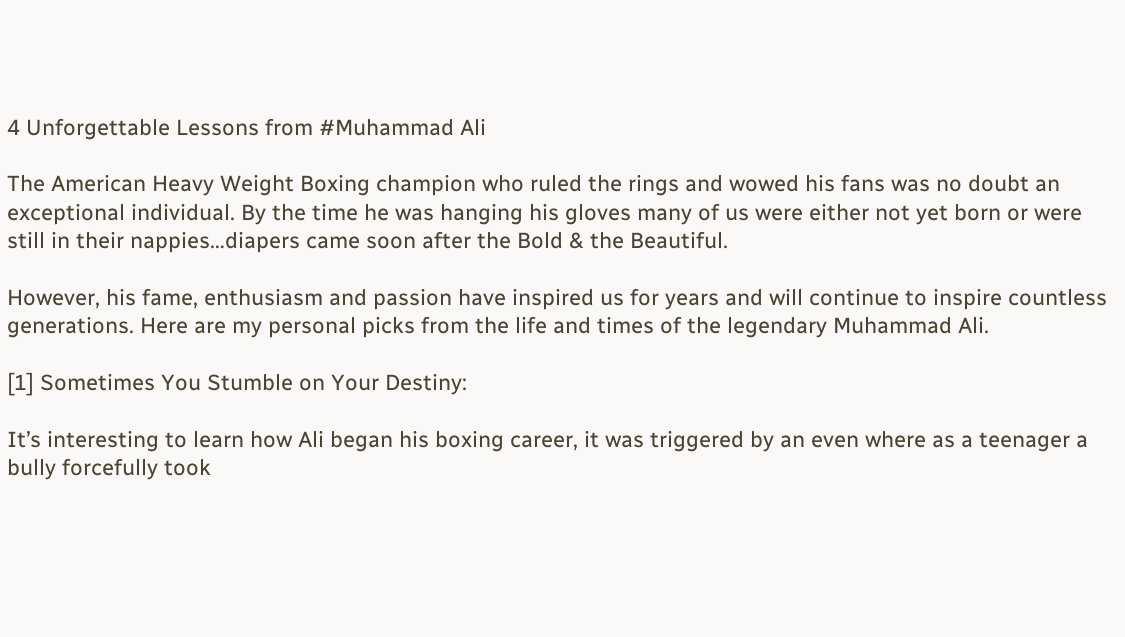4 Unforgettable Lessons from #Muhammad Ali

The American Heavy Weight Boxing champion who ruled the rings and wowed his fans was no doubt an exceptional individual. By the time he was hanging his gloves many of us were either not yet born or were still in their nappies…diapers came soon after the Bold & the Beautiful.

However, his fame, enthusiasm and passion have inspired us for years and will continue to inspire countless generations. Here are my personal picks from the life and times of the legendary Muhammad Ali.

[1] Sometimes You Stumble on Your Destiny:

It’s interesting to learn how Ali began his boxing career, it was triggered by an even where as a teenager a bully forcefully took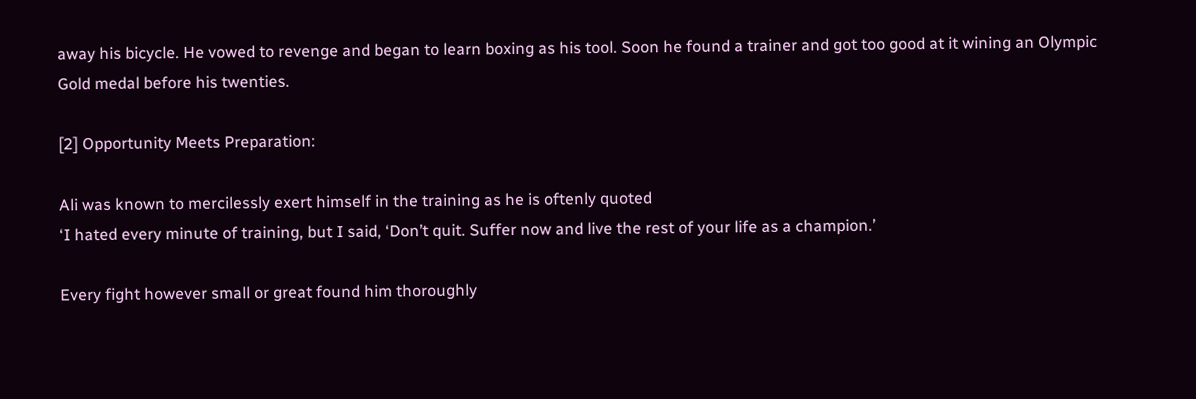away his bicycle. He vowed to revenge and began to learn boxing as his tool. Soon he found a trainer and got too good at it wining an Olympic Gold medal before his twenties.

[2] Opportunity Meets Preparation:

Ali was known to mercilessly exert himself in the training as he is oftenly quoted
‘I hated every minute of training, but I said, ‘Don’t quit. Suffer now and live the rest of your life as a champion.’

Every fight however small or great found him thoroughly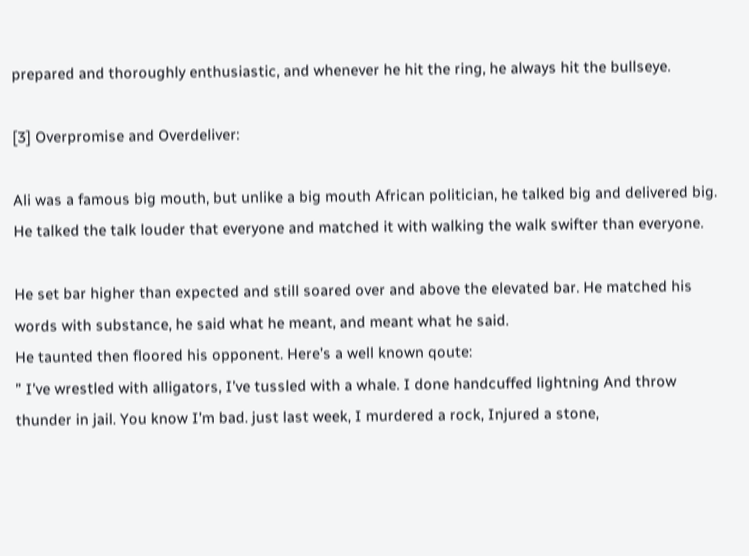prepared and thoroughly enthusiastic, and whenever he hit the ring, he always hit the bullseye.

[3] Overpromise and Overdeliver:

Ali was a famous big mouth, but unlike a big mouth African politician, he talked big and delivered big. He talked the talk louder that everyone and matched it with walking the walk swifter than everyone.

He set bar higher than expected and still soared over and above the elevated bar. He matched his words with substance, he said what he meant, and meant what he said.
He taunted then floored his opponent. Here’s a well known qoute:
” I’ve wrestled with alligators, I’ve tussled with a whale. I done handcuffed lightning And throw thunder in jail. You know I’m bad. just last week, I murdered a rock, Injured a stone,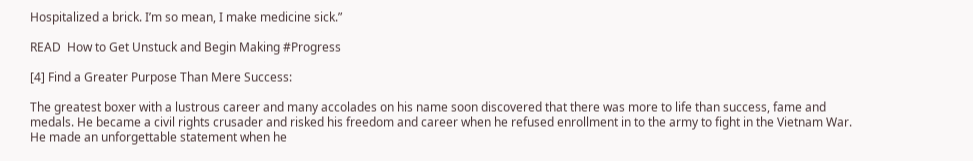Hospitalized a brick. I’m so mean, I make medicine sick.”

READ  How to Get Unstuck and Begin Making #Progress

[4] Find a Greater Purpose Than Mere Success:

The greatest boxer with a lustrous career and many accolades on his name soon discovered that there was more to life than success, fame and medals. He became a civil rights crusader and risked his freedom and career when he refused enrollment in to the army to fight in the Vietnam War. He made an unforgettable statement when he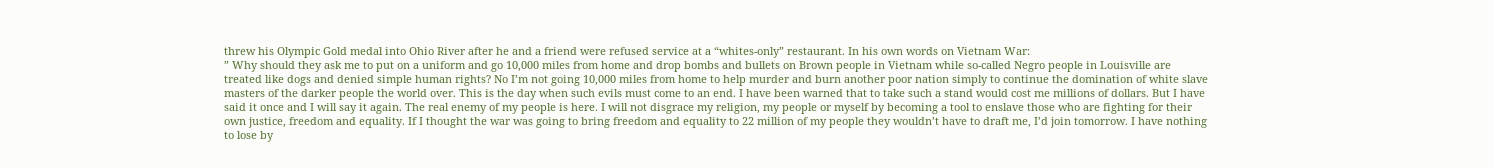threw his Olympic Gold medal into Ohio River after he and a friend were refused service at a “whites-only” restaurant. In his own words on Vietnam War:
” Why should they ask me to put on a uniform and go 10,000 miles from home and drop bombs and bullets on Brown people in Vietnam while so-called Negro people in Louisville are treated like dogs and denied simple human rights? No I’m not going 10,000 miles from home to help murder and burn another poor nation simply to continue the domination of white slave masters of the darker people the world over. This is the day when such evils must come to an end. I have been warned that to take such a stand would cost me millions of dollars. But I have said it once and I will say it again. The real enemy of my people is here. I will not disgrace my religion, my people or myself by becoming a tool to enslave those who are fighting for their own justice, freedom and equality. If I thought the war was going to bring freedom and equality to 22 million of my people they wouldn’t have to draft me, I’d join tomorrow. I have nothing to lose by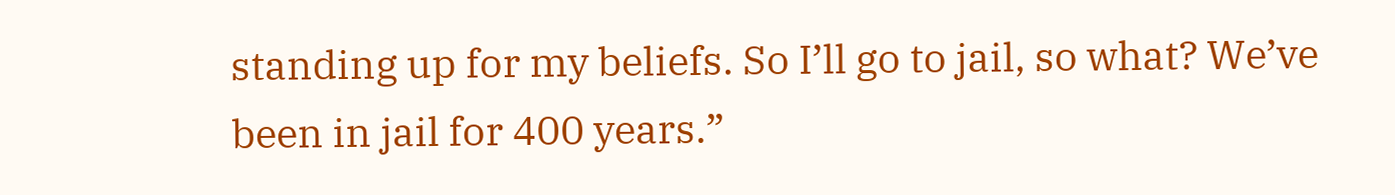standing up for my beliefs. So I’ll go to jail, so what? We’ve been in jail for 400 years.”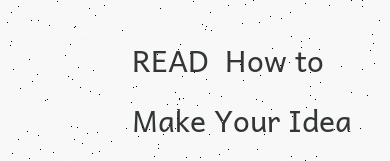READ  How to Make Your Idea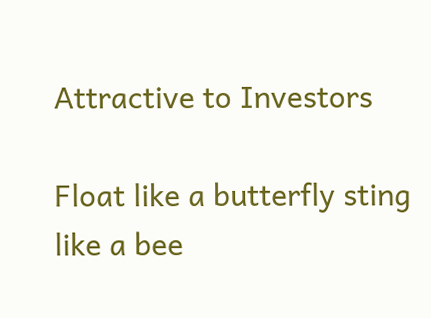Attractive to Investors

Float like a butterfly sting like a bee